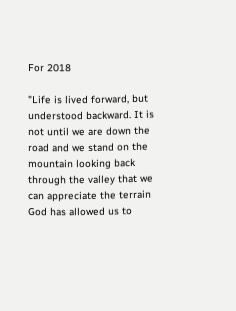For 2018

"Life is lived forward, but understood backward. It is not until we are down the road and we stand on the mountain looking back through the valley that we can appreciate the terrain God has allowed us to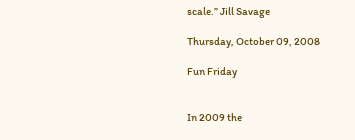scale.” Jill Savage

Thursday, October 09, 2008

Fun Friday


In 2009 the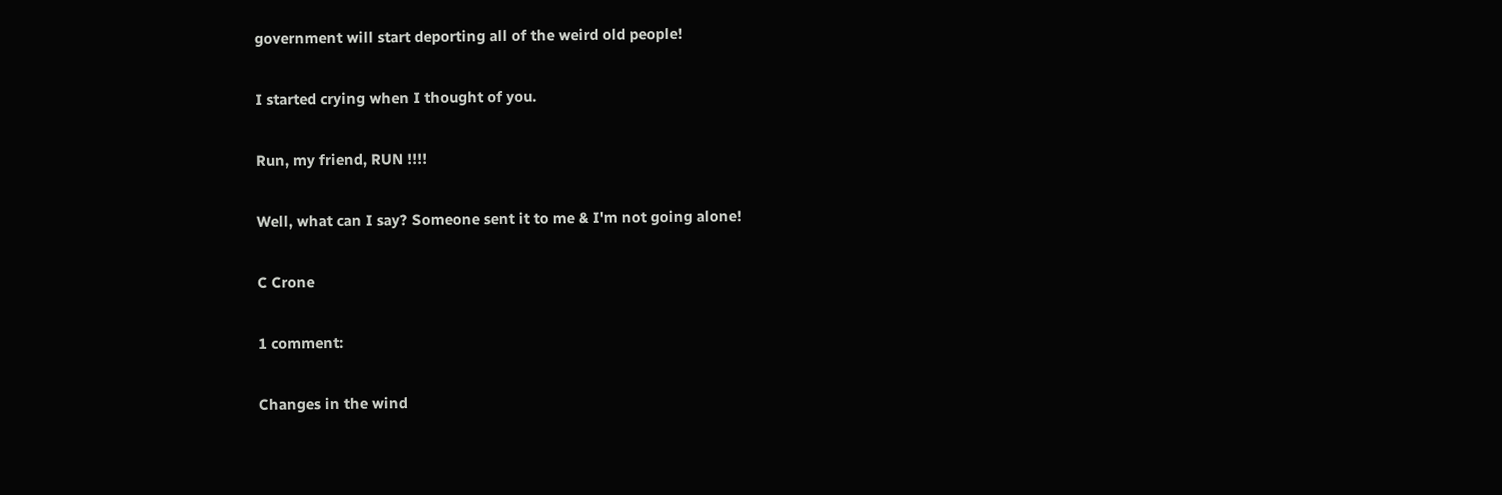government will start deporting all of the weird old people!

I started crying when I thought of you.

Run, my friend, RUN !!!!

Well, what can I say? Someone sent it to me & I'm not going alone!

C Crone

1 comment:

Changes in the wind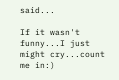said...

If it wasn't funny...I just might cry...count me in:)